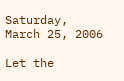Saturday, March 25, 2006

Let the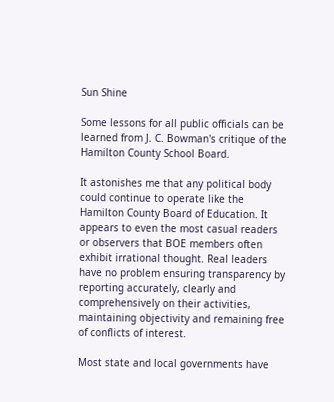Sun Shine

Some lessons for all public officials can be learned from J. C. Bowman's critique of the Hamilton County School Board.

It astonishes me that any political body could continue to operate like the Hamilton County Board of Education. It appears to even the most casual readers or observers that BOE members often exhibit irrational thought. Real leaders have no problem ensuring transparency by reporting accurately, clearly and comprehensively on their activities, maintaining objectivity and remaining free of conflicts of interest.

Most state and local governments have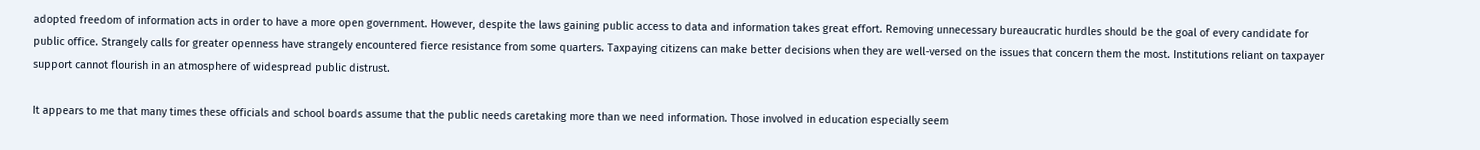adopted freedom of information acts in order to have a more open government. However, despite the laws gaining public access to data and information takes great effort. Removing unnecessary bureaucratic hurdles should be the goal of every candidate for public office. Strangely calls for greater openness have strangely encountered fierce resistance from some quarters. Taxpaying citizens can make better decisions when they are well-versed on the issues that concern them the most. Institutions reliant on taxpayer support cannot flourish in an atmosphere of widespread public distrust.

It appears to me that many times these officials and school boards assume that the public needs caretaking more than we need information. Those involved in education especially seem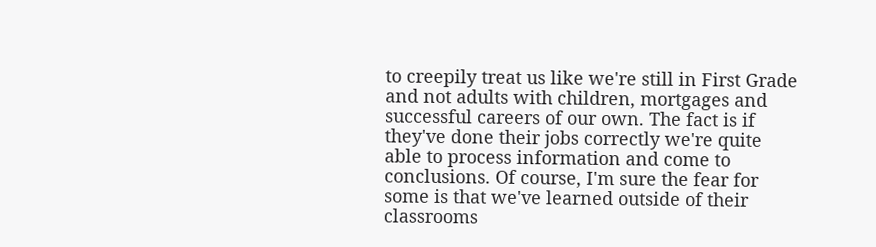to creepily treat us like we're still in First Grade and not adults with children, mortgages and successful careers of our own. The fact is if they've done their jobs correctly we're quite able to process information and come to conclusions. Of course, I'm sure the fear for some is that we've learned outside of their classrooms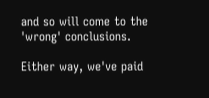and so will come to the 'wrong' conclusions.

Either way, we've paid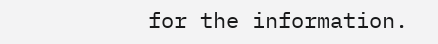for the information.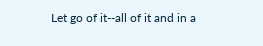Let go of it--all of it and in a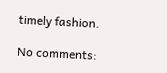timely fashion.

No comments: